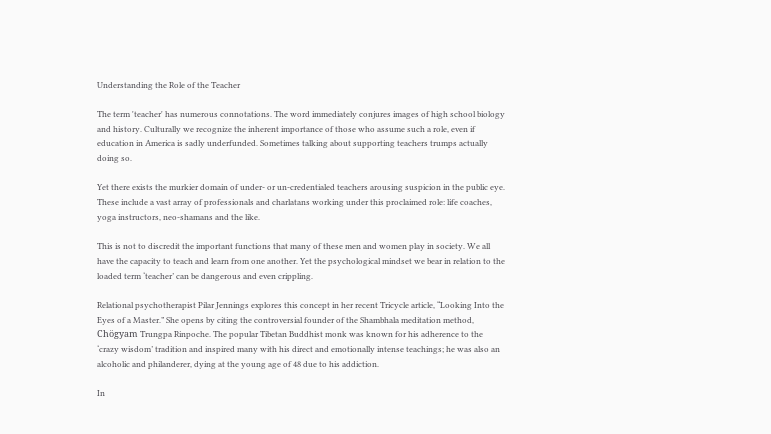Understanding the Role of the Teacher

The term 'teacher' has numerous connotations. The word immediately conjures images of high school biology and history. Culturally we recognize the inherent importance of those who assume such a role, even if education in America is sadly underfunded. Sometimes talking about supporting teachers trumps actually doing so.

Yet there exists the murkier domain of under- or un-credentialed teachers arousing suspicion in the public eye. These include a vast array of professionals and charlatans working under this proclaimed role: life coaches, yoga instructors, neo-shamans and the like.

This is not to discredit the important functions that many of these men and women play in society. We all have the capacity to teach and learn from one another. Yet the psychological mindset we bear in relation to the loaded term ‘teacher’ can be dangerous and even crippling.

Relational psychotherapist Pilar Jennings explores this concept in her recent Tricycle article, “Looking Into the Eyes of a Master.” She opens by citing the controversial founder of the Shambhala meditation method, Chögyam Trungpa Rinpoche. The popular Tibetan Buddhist monk was known for his adherence to the ‘crazy wisdom’ tradition and inspired many with his direct and emotionally intense teachings; he was also an alcoholic and philanderer, dying at the young age of 48 due to his addiction.

In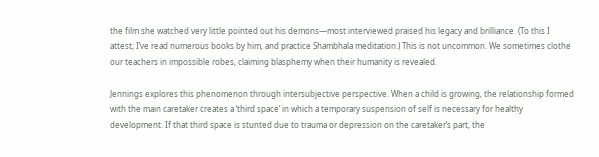the film she watched very little pointed out his demons—most interviewed praised his legacy and brilliance. (To this I attest; I’ve read numerous books by him, and practice Shambhala meditation.) This is not uncommon. We sometimes clothe our teachers in impossible robes, claiming blasphemy when their humanity is revealed.

Jennings explores this phenomenon through intersubjective perspective. When a child is growing, the relationship formed with the main caretaker creates a ‘third space’ in which a temporary suspension of self is necessary for healthy development. If that third space is stunted due to trauma or depression on the caretaker’s part, the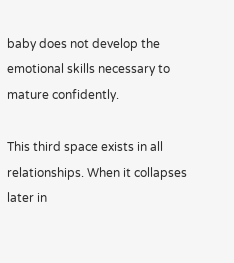baby does not develop the emotional skills necessary to mature confidently.

This third space exists in all relationships. When it collapses later in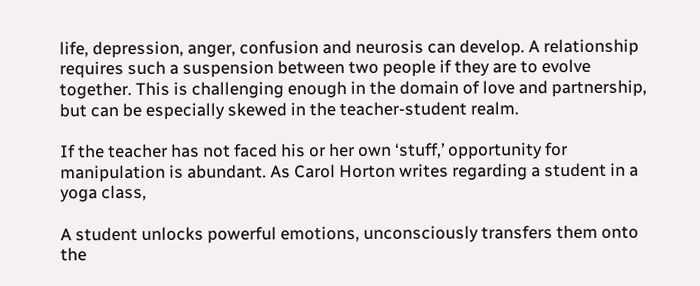life, depression, anger, confusion and neurosis can develop. A relationship requires such a suspension between two people if they are to evolve together. This is challenging enough in the domain of love and partnership, but can be especially skewed in the teacher-student realm.

If the teacher has not faced his or her own ‘stuff,’ opportunity for manipulation is abundant. As Carol Horton writes regarding a student in a yoga class,

A student unlocks powerful emotions, unconsciously transfers them onto the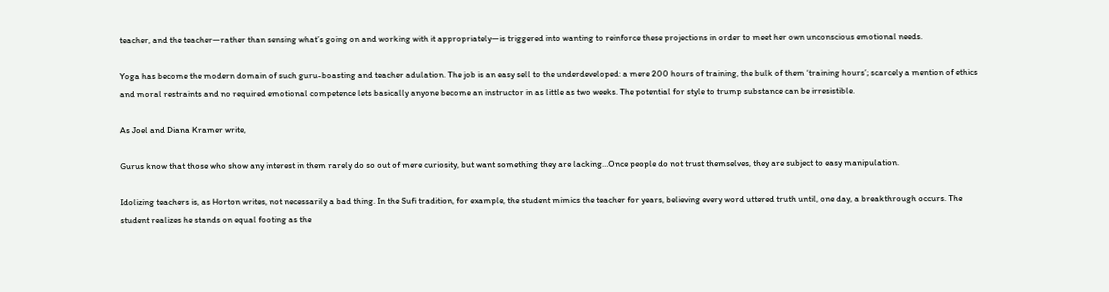teacher, and the teacher—rather than sensing what’s going on and working with it appropriately—is triggered into wanting to reinforce these projections in order to meet her own unconscious emotional needs.

Yoga has become the modern domain of such guru-boasting and teacher adulation. The job is an easy sell to the underdeveloped: a mere 200 hours of training, the bulk of them ‘training hours’; scarcely a mention of ethics and moral restraints and no required emotional competence lets basically anyone become an instructor in as little as two weeks. The potential for style to trump substance can be irresistible.

As Joel and Diana Kramer write,

Gurus know that those who show any interest in them rarely do so out of mere curiosity, but want something they are lacking…Once people do not trust themselves, they are subject to easy manipulation.

Idolizing teachers is, as Horton writes, not necessarily a bad thing. In the Sufi tradition, for example, the student mimics the teacher for years, believing every word uttered truth until, one day, a breakthrough occurs. The student realizes he stands on equal footing as the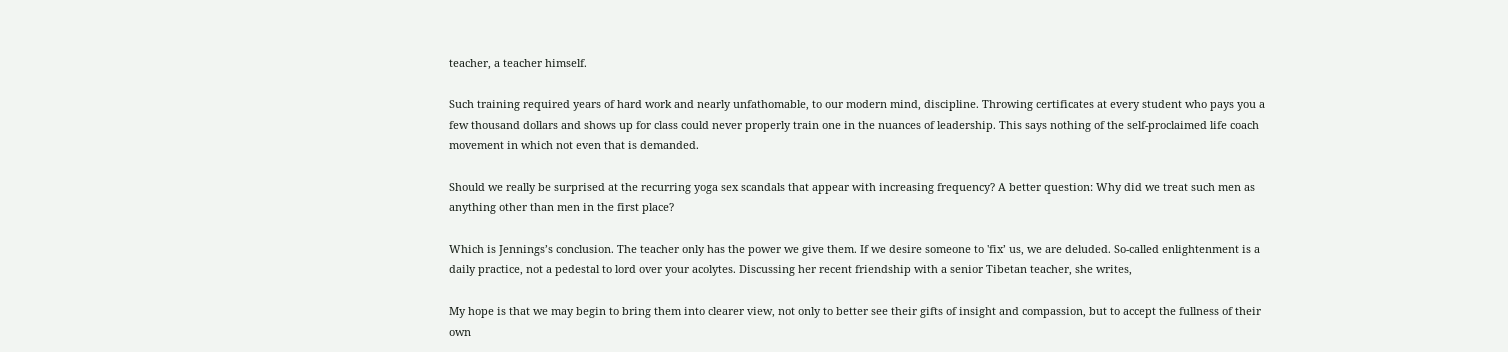teacher, a teacher himself.

Such training required years of hard work and nearly unfathomable, to our modern mind, discipline. Throwing certificates at every student who pays you a few thousand dollars and shows up for class could never properly train one in the nuances of leadership. This says nothing of the self-proclaimed life coach movement in which not even that is demanded.

Should we really be surprised at the recurring yoga sex scandals that appear with increasing frequency? A better question: Why did we treat such men as anything other than men in the first place?

Which is Jennings’s conclusion. The teacher only has the power we give them. If we desire someone to 'fix’ us, we are deluded. So-called enlightenment is a daily practice, not a pedestal to lord over your acolytes. Discussing her recent friendship with a senior Tibetan teacher, she writes,

My hope is that we may begin to bring them into clearer view, not only to better see their gifts of insight and compassion, but to accept the fullness of their own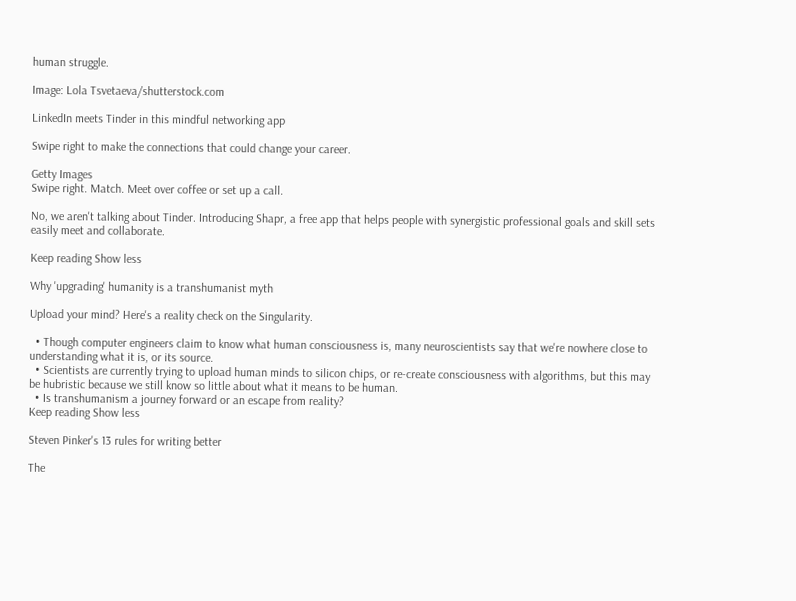human struggle.

Image: Lola Tsvetaeva/shutterstock.com

LinkedIn meets Tinder in this mindful networking app

Swipe right to make the connections that could change your career.

Getty Images
Swipe right. Match. Meet over coffee or set up a call.

No, we aren't talking about Tinder. Introducing Shapr, a free app that helps people with synergistic professional goals and skill sets easily meet and collaborate.

Keep reading Show less

Why 'upgrading' humanity is a transhumanist myth

Upload your mind? Here's a reality check on the Singularity.

  • Though computer engineers claim to know what human consciousness is, many neuroscientists say that we're nowhere close to understanding what it is, or its source.
  • Scientists are currently trying to upload human minds to silicon chips, or re-create consciousness with algorithms, but this may be hubristic because we still know so little about what it means to be human.
  • Is transhumanism a journey forward or an escape from reality?
Keep reading Show less

Steven Pinker's 13 rules for writing better

The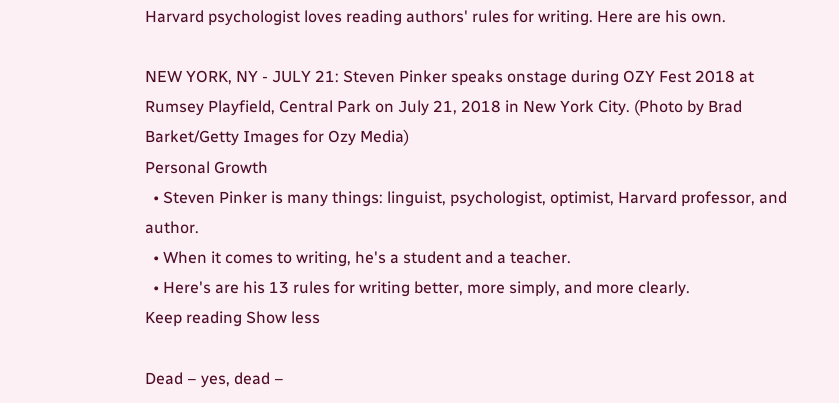Harvard psychologist loves reading authors' rules for writing. Here are his own.

NEW YORK, NY - JULY 21: Steven Pinker speaks onstage during OZY Fest 2018 at Rumsey Playfield, Central Park on July 21, 2018 in New York City. (Photo by Brad Barket/Getty Images for Ozy Media)
Personal Growth
  • Steven Pinker is many things: linguist, psychologist, optimist, Harvard professor, and author.
  • When it comes to writing, he's a student and a teacher.
  • Here's are his 13 rules for writing better, more simply, and more clearly.
Keep reading Show less

Dead – yes, dead –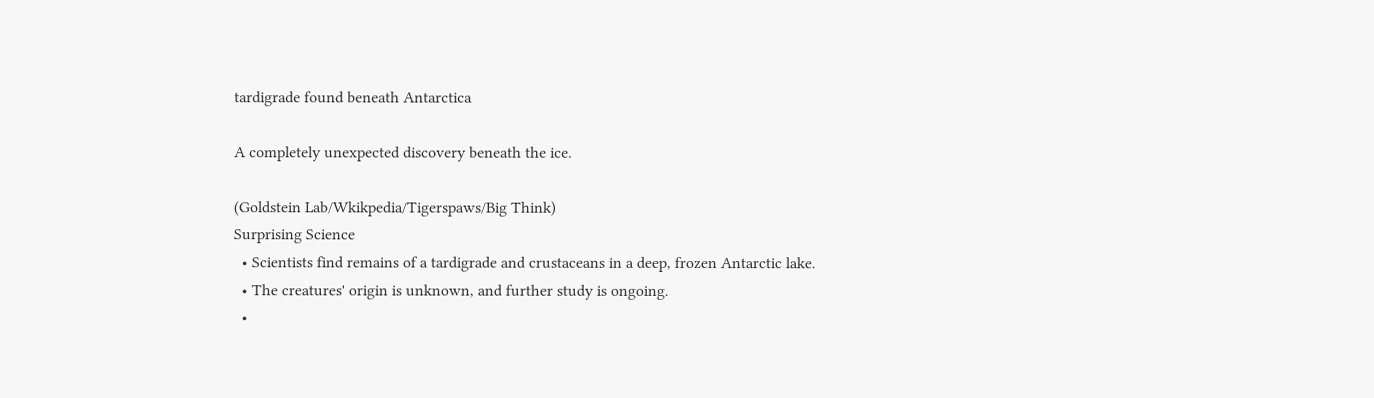tardigrade found beneath Antarctica

A completely unexpected discovery beneath the ice.

(Goldstein Lab/Wkikpedia/Tigerspaws/Big Think)
Surprising Science
  • Scientists find remains of a tardigrade and crustaceans in a deep, frozen Antarctic lake.
  • The creatures' origin is unknown, and further study is ongoing.
  •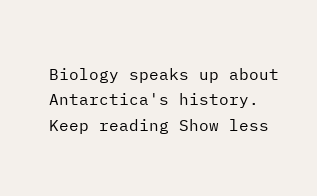Biology speaks up about Antarctica's history.
Keep reading Show less